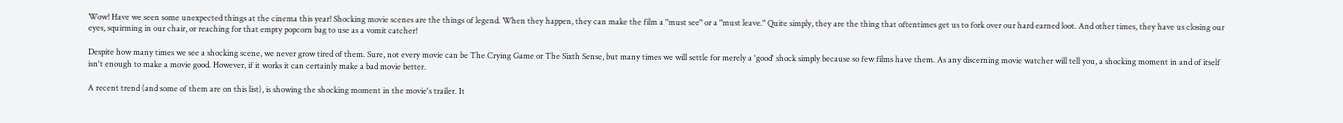Wow! Have we seen some unexpected things at the cinema this year! Shocking movie scenes are the things of legend. When they happen, they can make the film a "must see" or a "must leave." Quite simply, they are the thing that oftentimes get us to fork over our hard earned loot. And other times, they have us closing our eyes, squirming in our chair, or reaching for that empty popcorn bag to use as a vomit catcher!

Despite how many times we see a shocking scene, we never grow tired of them. Sure, not every movie can be The Crying Game or The Sixth Sense, but many times we will settle for merely a 'good' shock simply because so few films have them. As any discerning movie watcher will tell you, a shocking moment in and of itself isn't enough to make a movie good. However, if it works it can certainly make a bad movie better.

A recent trend (and some of them are on this list), is showing the shocking moment in the movie's trailer. It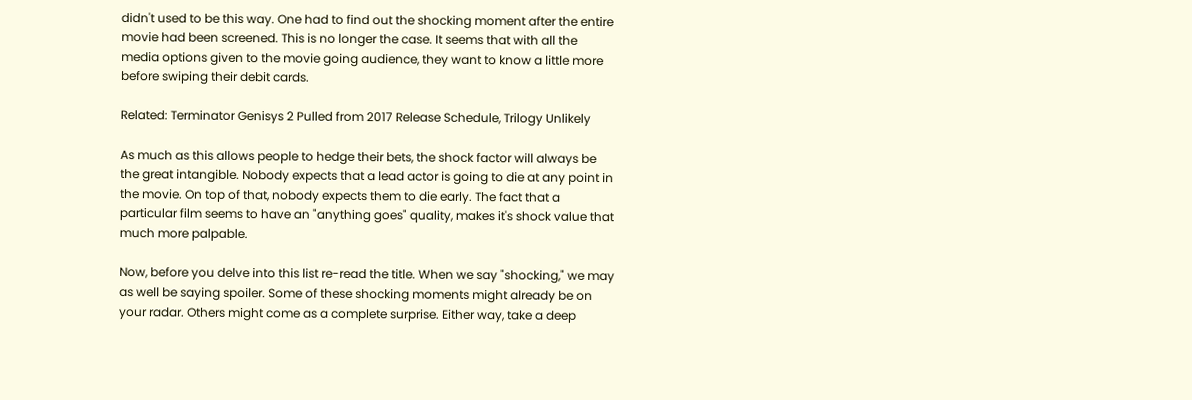didn't used to be this way. One had to find out the shocking moment after the entire movie had been screened. This is no longer the case. It seems that with all the media options given to the movie going audience, they want to know a little more before swiping their debit cards.

Related: Terminator Genisys 2 Pulled from 2017 Release Schedule, Trilogy Unlikely

As much as this allows people to hedge their bets, the shock factor will always be the great intangible. Nobody expects that a lead actor is going to die at any point in the movie. On top of that, nobody expects them to die early. The fact that a particular film seems to have an "anything goes" quality, makes it's shock value that much more palpable.

Now, before you delve into this list re-read the title. When we say "shocking," we may as well be saying spoiler. Some of these shocking moments might already be on your radar. Others might come as a complete surprise. Either way, take a deep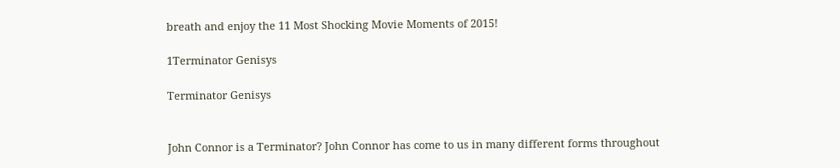breath and enjoy the 11 Most Shocking Movie Moments of 2015!

1Terminator Genisys

Terminator Genisys


John Connor is a Terminator? John Connor has come to us in many different forms throughout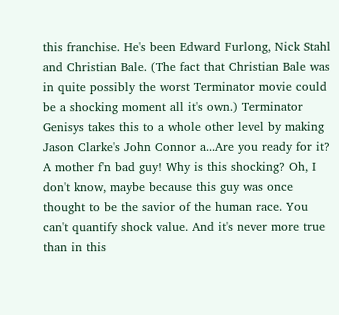this franchise. He's been Edward Furlong, Nick Stahl and Christian Bale. (The fact that Christian Bale was in quite possibly the worst Terminator movie could be a shocking moment all it's own.) Terminator Genisys takes this to a whole other level by making Jason Clarke's John Connor a...Are you ready for it? A mother f'n bad guy! Why is this shocking? Oh, I don't know, maybe because this guy was once thought to be the savior of the human race. You can't quantify shock value. And it's never more true than in this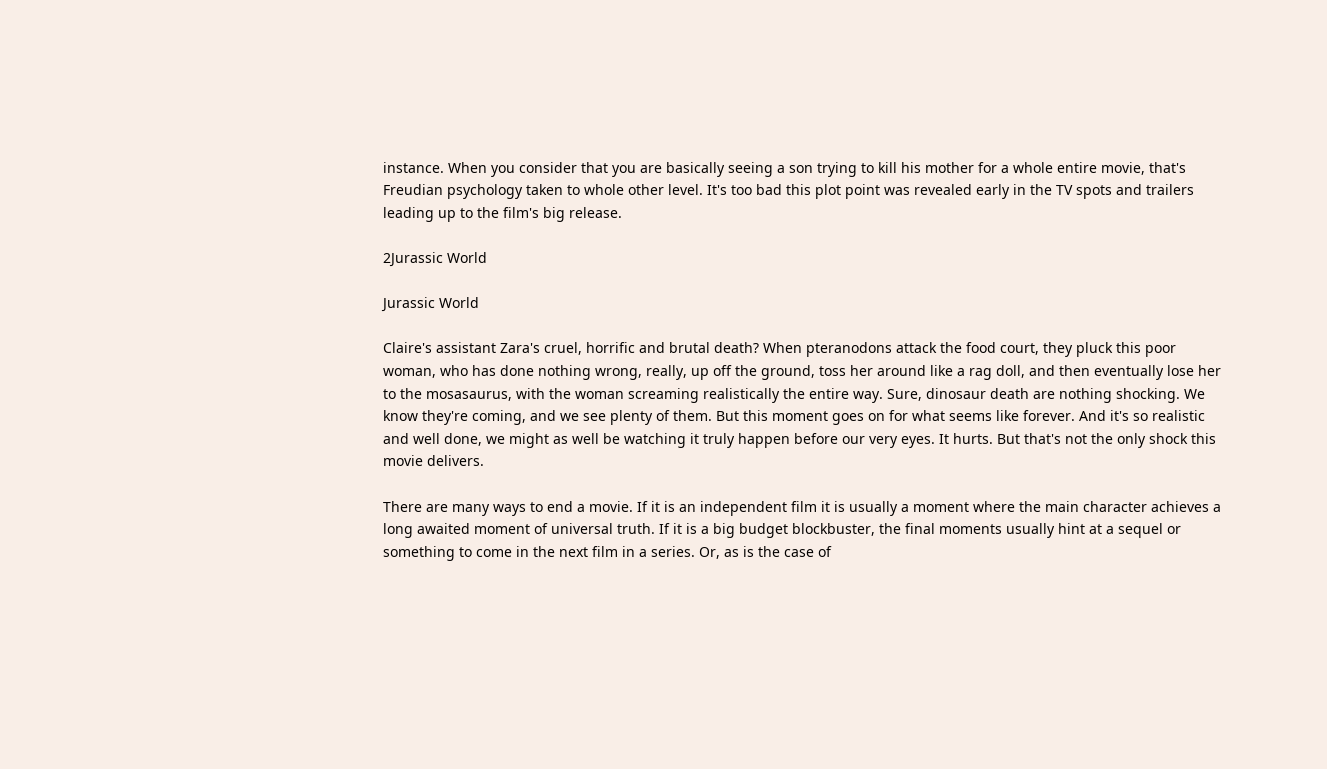instance. When you consider that you are basically seeing a son trying to kill his mother for a whole entire movie, that's Freudian psychology taken to whole other level. It's too bad this plot point was revealed early in the TV spots and trailers leading up to the film's big release.

2Jurassic World

Jurassic World

Claire's assistant Zara's cruel, horrific and brutal death? When pteranodons attack the food court, they pluck this poor woman, who has done nothing wrong, really, up off the ground, toss her around like a rag doll, and then eventually lose her to the mosasaurus, with the woman screaming realistically the entire way. Sure, dinosaur death are nothing shocking. We know they're coming, and we see plenty of them. But this moment goes on for what seems like forever. And it's so realistic and well done, we might as well be watching it truly happen before our very eyes. It hurts. But that's not the only shock this movie delivers.

There are many ways to end a movie. If it is an independent film it is usually a moment where the main character achieves a long awaited moment of universal truth. If it is a big budget blockbuster, the final moments usually hint at a sequel or something to come in the next film in a series. Or, as is the case of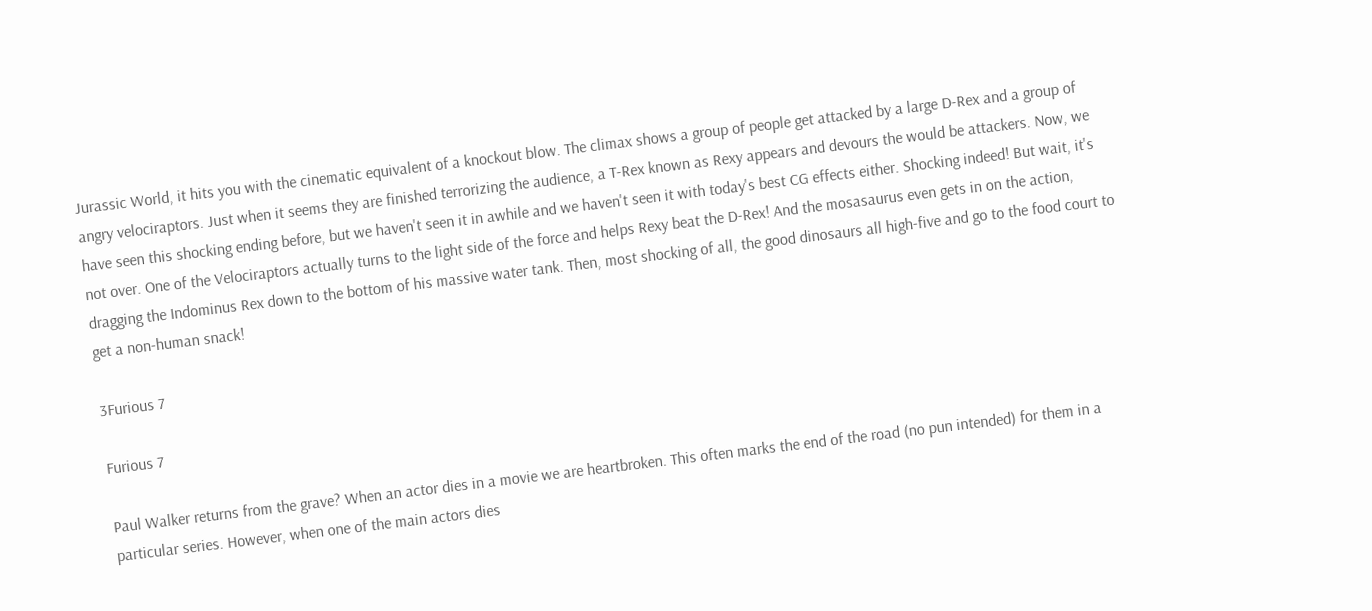Jurassic World, it hits you with the cinematic equivalent of a knockout blow. The climax shows a group of people get attacked by a large D-Rex and a group of angry velociraptors. Just when it seems they are finished terrorizing the audience, a T-Rex known as Rexy appears and devours the would be attackers. Now, we have seen this shocking ending before, but we haven't seen it in awhile and we haven't seen it with today's best CG effects either. Shocking indeed! But wait, it's not over. One of the Velociraptors actually turns to the light side of the force and helps Rexy beat the D-Rex! And the mosasaurus even gets in on the action, dragging the Indominus Rex down to the bottom of his massive water tank. Then, most shocking of all, the good dinosaurs all high-five and go to the food court to get a non-human snack!

3Furious 7

Furious 7

Paul Walker returns from the grave? When an actor dies in a movie we are heartbroken. This often marks the end of the road (no pun intended) for them in a particular series. However, when one of the main actors dies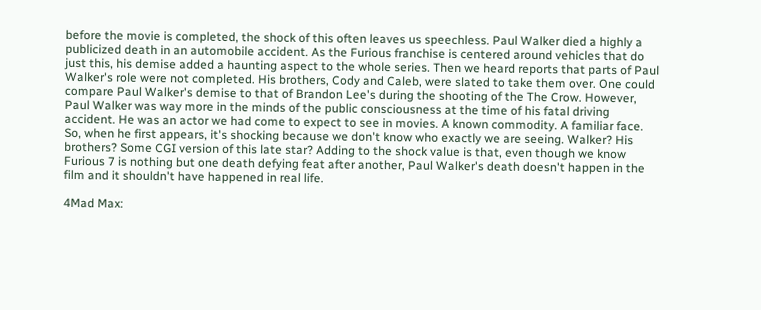before the movie is completed, the shock of this often leaves us speechless. Paul Walker died a highly a publicized death in an automobile accident. As the Furious franchise is centered around vehicles that do just this, his demise added a haunting aspect to the whole series. Then we heard reports that parts of Paul Walker's role were not completed. His brothers, Cody and Caleb, were slated to take them over. One could compare Paul Walker's demise to that of Brandon Lee's during the shooting of the The Crow. However, Paul Walker was way more in the minds of the public consciousness at the time of his fatal driving accident. He was an actor we had come to expect to see in movies. A known commodity. A familiar face. So, when he first appears, it's shocking because we don't know who exactly we are seeing. Walker? His brothers? Some CGI version of this late star? Adding to the shock value is that, even though we know Furious 7 is nothing but one death defying feat after another, Paul Walker's death doesn't happen in the film and it shouldn't have happened in real life.

4Mad Max: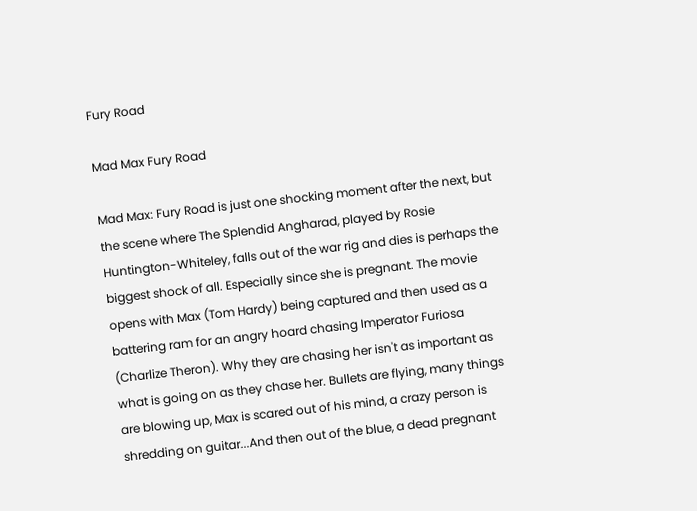Fury Road

Mad Max Fury Road

Mad Max: Fury Road is just one shocking moment after the next, but the scene where The Splendid Angharad, played by Rosie Huntington-Whiteley, falls out of the war rig and dies is perhaps the biggest shock of all. Especially since she is pregnant. The movie opens with Max (Tom Hardy) being captured and then used as a battering ram for an angry hoard chasing Imperator Furiosa (Charlize Theron). Why they are chasing her isn't as important as what is going on as they chase her. Bullets are flying, many things are blowing up, Max is scared out of his mind, a crazy person is shredding on guitar...And then out of the blue, a dead pregnant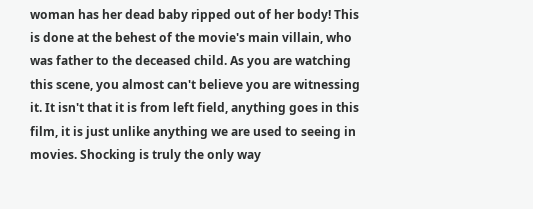woman has her dead baby ripped out of her body! This is done at the behest of the movie's main villain, who was father to the deceased child. As you are watching this scene, you almost can't believe you are witnessing it. It isn't that it is from left field, anything goes in this film, it is just unlike anything we are used to seeing in movies. Shocking is truly the only way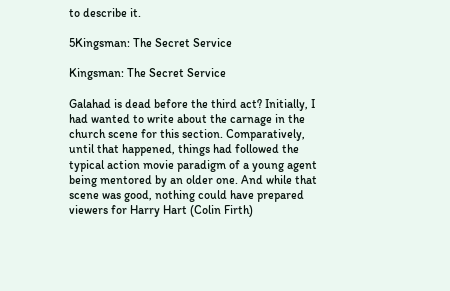to describe it.

5Kingsman: The Secret Service

Kingsman: The Secret Service

Galahad is dead before the third act? Initially, I had wanted to write about the carnage in the church scene for this section. Comparatively, until that happened, things had followed the typical action movie paradigm of a young agent being mentored by an older one. And while that scene was good, nothing could have prepared viewers for Harry Hart (Colin Firth)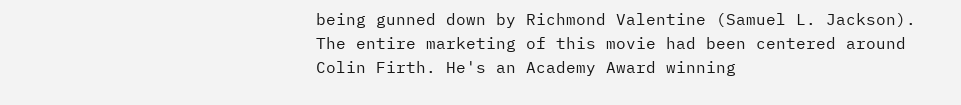being gunned down by Richmond Valentine (Samuel L. Jackson). The entire marketing of this movie had been centered around Colin Firth. He's an Academy Award winning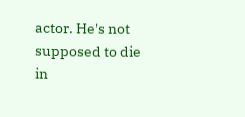actor. He's not supposed to die in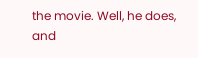the movie. Well, he does, and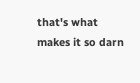that's what makes it so darn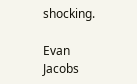shocking.

Evan Jacobs